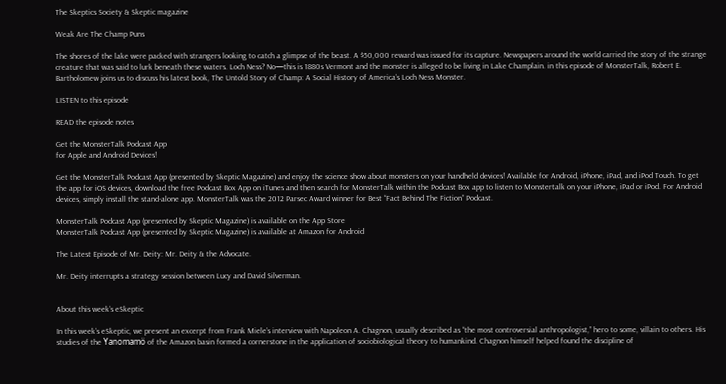The Skeptics Society & Skeptic magazine

Weak Are The Champ Puns

The shores of the lake were packed with strangers looking to catch a glimpse of the beast. A $50,000 reward was issued for its capture. Newspapers around the world carried the story of the strange creature that was said to lurk beneath these waters. Loch Ness? No—this is 1880s Vermont and the monster is alleged to be living in Lake Champlain. in this episode of MonsterTalk, Robert E. Bartholomew joins us to discuss his latest book, The Untold Story of Champ: A Social History of America’s Loch Ness Monster.

LISTEN to this episode

READ the episode notes

Get the MonsterTalk Podcast App
for Apple and Android Devices!

Get the MonsterTalk Podcast App (presented by Skeptic Magazine) and enjoy the science show about monsters on your handheld devices! Available for Android, iPhone, iPad, and iPod Touch. To get the app for iOS devices, download the free Podcast Box App on iTunes and then search for MonsterTalk within the Podcast Box app to listen to Monstertalk on your iPhone, iPad or iPod. For Android devices, simply install the stand-alone app. MonsterTalk was the 2012 Parsec Award winner for Best “Fact Behind The Fiction” Podcast.

MonsterTalk Podcast App (presented by Skeptic Magazine) is available on the App Store
MonsterTalk Podcast App (presented by Skeptic Magazine) is available at Amazon for Android

The Latest Episode of Mr. Deity: Mr. Deity & the Advocate.

Mr. Deity interrupts a strategy session between Lucy and David Silverman.


About this week’s eSkeptic

In this week’s eSkeptic, we present an excerpt from Frank Miele’s interview with Napoleon A. Chagnon, usually described as “the most controversial anthropologist,” hero to some, villain to others. His studies of the Yanomamö of the Amazon basin formed a cornerstone in the application of sociobiological theory to humankind. Chagnon himself helped found the discipline of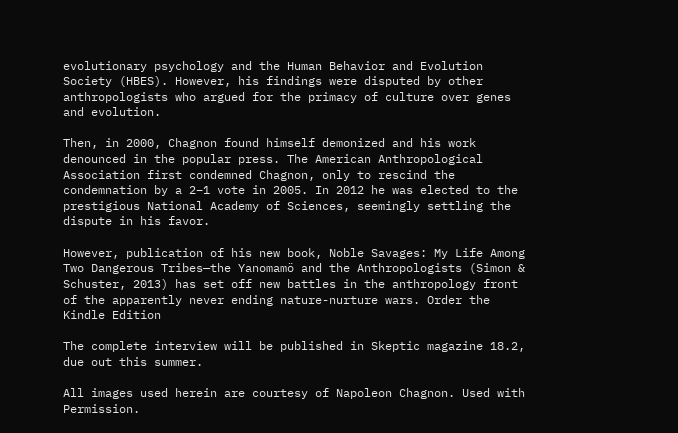evolutionary psychology and the Human Behavior and Evolution Society (HBES). However, his findings were disputed by other anthropologists who argued for the primacy of culture over genes and evolution.

Then, in 2000, Chagnon found himself demonized and his work denounced in the popular press. The American Anthropological Association first condemned Chagnon, only to rescind the condemnation by a 2–1 vote in 2005. In 2012 he was elected to the prestigious National Academy of Sciences, seemingly settling the dispute in his favor.

However, publication of his new book, Noble Savages: My Life Among Two Dangerous Tribes—the Yanomamö and the Anthropologists (Simon & Schuster, 2013) has set off new battles in the anthropology front of the apparently never ending nature-nurture wars. Order the Kindle Edition

The complete interview will be published in Skeptic magazine 18.2, due out this summer.

All images used herein are courtesy of Napoleon Chagnon. Used with Permission.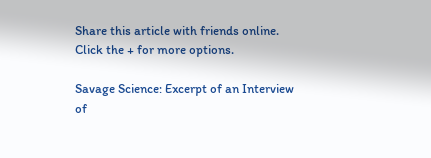Share this article with friends online.
Click the + for more options.

Savage Science: Excerpt of an Interview of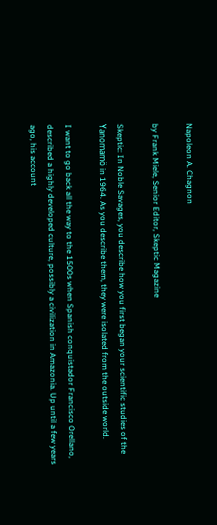Napoleon A. Chagnon

by Frank Miele, Senior Editor, Skeptic Magazine

Skeptic: In Noble Savages, you describe how you first began your scientific studies of the Yanomamö in 1964. As you describe them, they were isolated from the outside world.

I want to go back all the way to the 1500s when Spanish conquistador Francisco Orellano, described a highly developed culture, possibly a civilization in Amazonia. Up until a few years ago, his account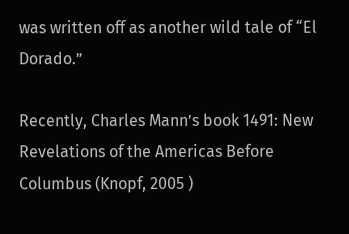was written off as another wild tale of “El Dorado.”

Recently, Charles Mann’s book 1491: New Revelations of the Americas Before Columbus (Knopf, 2005 )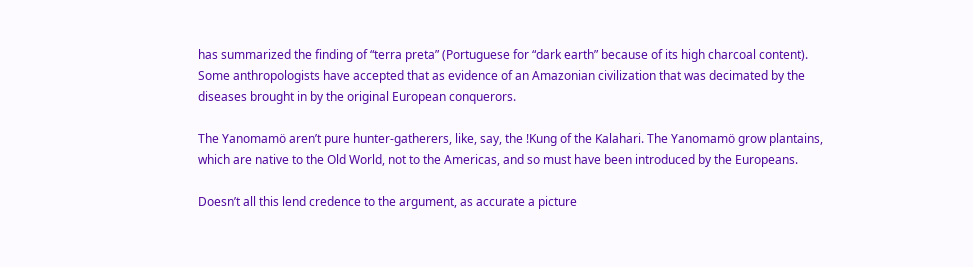has summarized the finding of “terra preta” (Portuguese for “dark earth” because of its high charcoal content). Some anthropologists have accepted that as evidence of an Amazonian civilization that was decimated by the diseases brought in by the original European conquerors.

The Yanomamö aren’t pure hunter-gatherers, like, say, the !Kung of the Kalahari. The Yanomamö grow plantains, which are native to the Old World, not to the Americas, and so must have been introduced by the Europeans.

Doesn’t all this lend credence to the argument, as accurate a picture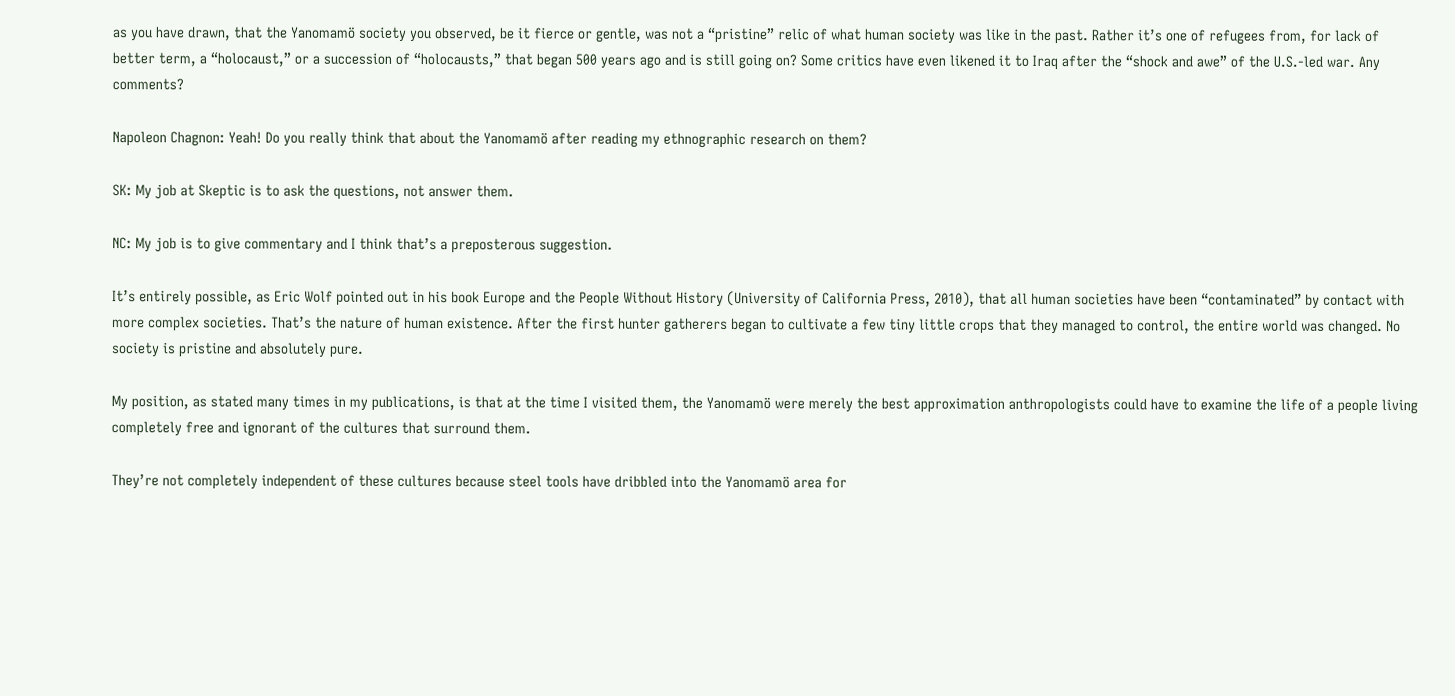as you have drawn, that the Yanomamö society you observed, be it fierce or gentle, was not a “pristine” relic of what human society was like in the past. Rather it’s one of refugees from, for lack of better term, a “holocaust,” or a succession of “holocausts,” that began 500 years ago and is still going on? Some critics have even likened it to Iraq after the “shock and awe” of the U.S.-led war. Any comments?

Napoleon Chagnon: Yeah! Do you really think that about the Yanomamö after reading my ethnographic research on them?

SK: My job at Skeptic is to ask the questions, not answer them.

NC: My job is to give commentary and I think that’s a preposterous suggestion.

It’s entirely possible, as Eric Wolf pointed out in his book Europe and the People Without History (University of California Press, 2010), that all human societies have been “contaminated” by contact with more complex societies. That’s the nature of human existence. After the first hunter gatherers began to cultivate a few tiny little crops that they managed to control, the entire world was changed. No society is pristine and absolutely pure.

My position, as stated many times in my publications, is that at the time I visited them, the Yanomamö were merely the best approximation anthropologists could have to examine the life of a people living completely free and ignorant of the cultures that surround them.

They’re not completely independent of these cultures because steel tools have dribbled into the Yanomamö area for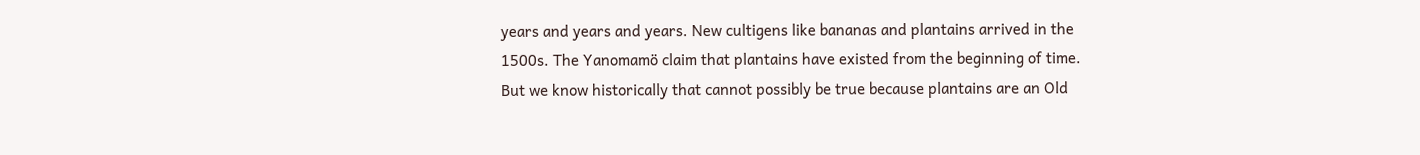years and years and years. New cultigens like bananas and plantains arrived in the 1500s. The Yanomamö claim that plantains have existed from the beginning of time. But we know historically that cannot possibly be true because plantains are an Old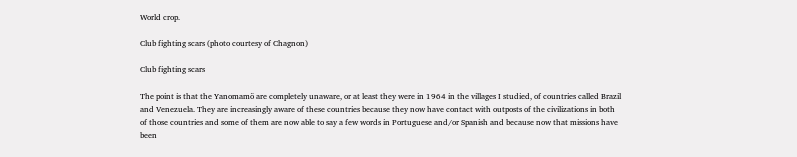World crop.

Club fighting scars (photo courtesy of Chagnon)

Club fighting scars

The point is that the Yanomamö are completely unaware, or at least they were in 1964 in the villages I studied, of countries called Brazil and Venezuela. They are increasingly aware of these countries because they now have contact with outposts of the civilizations in both of those countries and some of them are now able to say a few words in Portuguese and/or Spanish and because now that missions have been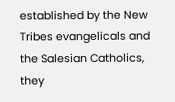established by the New Tribes evangelicals and the Salesian Catholics, they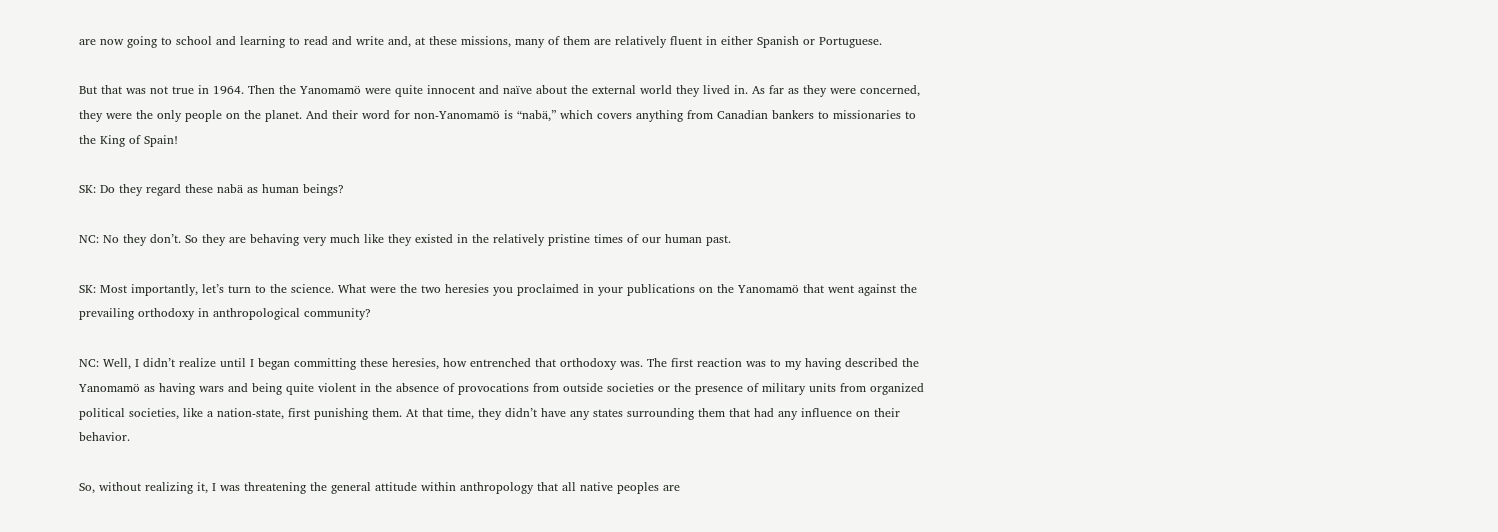are now going to school and learning to read and write and, at these missions, many of them are relatively fluent in either Spanish or Portuguese.

But that was not true in 1964. Then the Yanomamö were quite innocent and naïve about the external world they lived in. As far as they were concerned, they were the only people on the planet. And their word for non-Yanomamö is “nabä,” which covers anything from Canadian bankers to missionaries to the King of Spain!

SK: Do they regard these nabä as human beings?

NC: No they don’t. So they are behaving very much like they existed in the relatively pristine times of our human past.

SK: Most importantly, let’s turn to the science. What were the two heresies you proclaimed in your publications on the Yanomamö that went against the prevailing orthodoxy in anthropological community?

NC: Well, I didn’t realize until I began committing these heresies, how entrenched that orthodoxy was. The first reaction was to my having described the Yanomamö as having wars and being quite violent in the absence of provocations from outside societies or the presence of military units from organized political societies, like a nation-state, first punishing them. At that time, they didn’t have any states surrounding them that had any influence on their behavior.

So, without realizing it, I was threatening the general attitude within anthropology that all native peoples are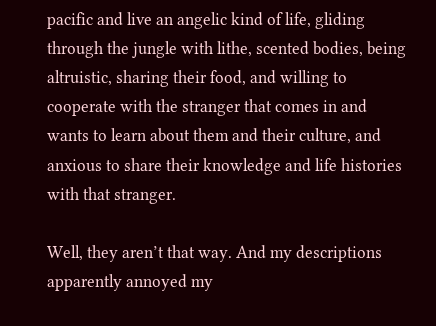pacific and live an angelic kind of life, gliding through the jungle with lithe, scented bodies, being altruistic, sharing their food, and willing to cooperate with the stranger that comes in and wants to learn about them and their culture, and anxious to share their knowledge and life histories with that stranger.

Well, they aren’t that way. And my descriptions apparently annoyed my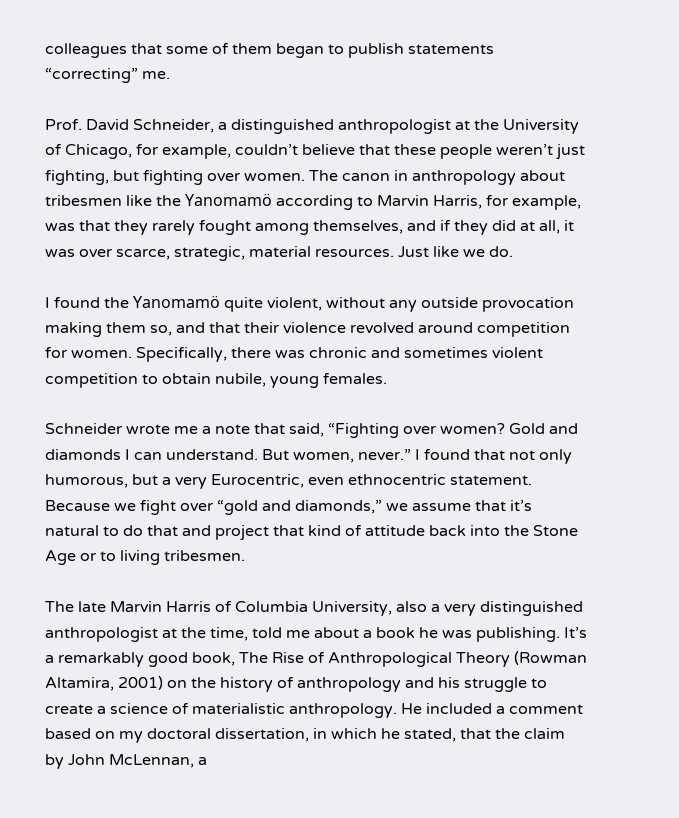colleagues that some of them began to publish statements “correcting” me.

Prof. David Schneider, a distinguished anthropologist at the University of Chicago, for example, couldn’t believe that these people weren’t just fighting, but fighting over women. The canon in anthropology about tribesmen like the Yanomamö according to Marvin Harris, for example, was that they rarely fought among themselves, and if they did at all, it was over scarce, strategic, material resources. Just like we do.

I found the Yanomamö quite violent, without any outside provocation making them so, and that their violence revolved around competition for women. Specifically, there was chronic and sometimes violent competition to obtain nubile, young females.

Schneider wrote me a note that said, “Fighting over women? Gold and diamonds I can understand. But women, never.” I found that not only humorous, but a very Eurocentric, even ethnocentric statement. Because we fight over “gold and diamonds,” we assume that it’s natural to do that and project that kind of attitude back into the Stone Age or to living tribesmen.

The late Marvin Harris of Columbia University, also a very distinguished anthropologist at the time, told me about a book he was publishing. It’s a remarkably good book, The Rise of Anthropological Theory (Rowman Altamira, 2001) on the history of anthropology and his struggle to create a science of materialistic anthropology. He included a comment based on my doctoral dissertation, in which he stated, that the claim by John McLennan, a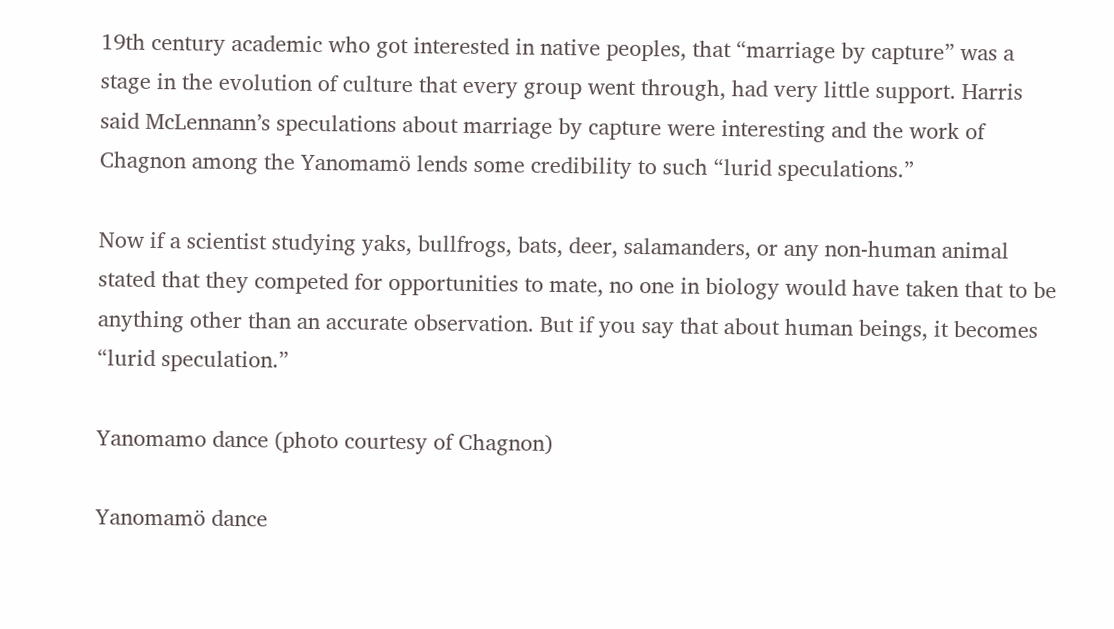19th century academic who got interested in native peoples, that “marriage by capture” was a stage in the evolution of culture that every group went through, had very little support. Harris said McLennann’s speculations about marriage by capture were interesting and the work of Chagnon among the Yanomamö lends some credibility to such “lurid speculations.”

Now if a scientist studying yaks, bullfrogs, bats, deer, salamanders, or any non-human animal stated that they competed for opportunities to mate, no one in biology would have taken that to be anything other than an accurate observation. But if you say that about human beings, it becomes “lurid speculation.”

Yanomamo dance (photo courtesy of Chagnon)

Yanomamö dance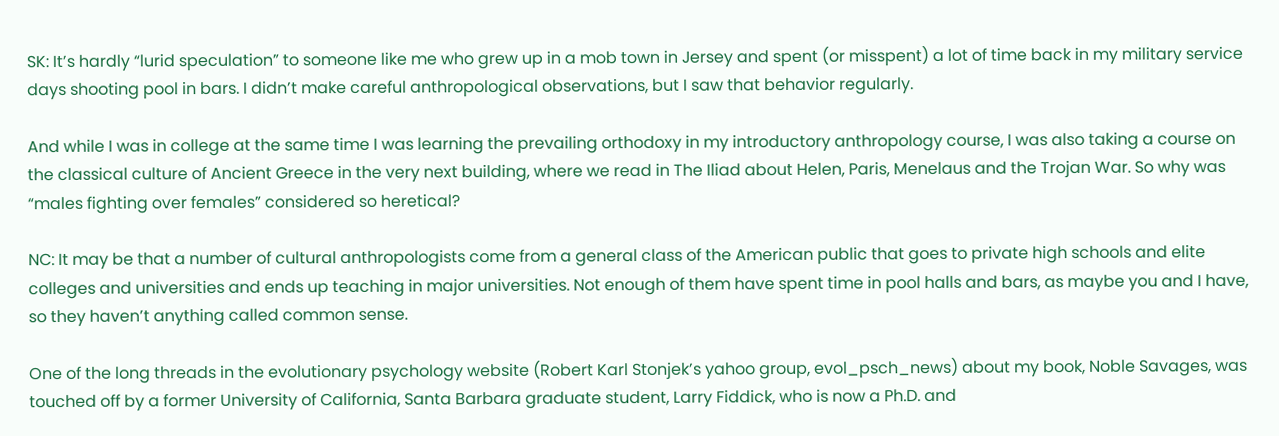SK: It’s hardly “lurid speculation” to someone like me who grew up in a mob town in Jersey and spent (or misspent) a lot of time back in my military service days shooting pool in bars. I didn’t make careful anthropological observations, but I saw that behavior regularly.

And while I was in college at the same time I was learning the prevailing orthodoxy in my introductory anthropology course, I was also taking a course on the classical culture of Ancient Greece in the very next building, where we read in The Iliad about Helen, Paris, Menelaus and the Trojan War. So why was “males fighting over females” considered so heretical?

NC: It may be that a number of cultural anthropologists come from a general class of the American public that goes to private high schools and elite colleges and universities and ends up teaching in major universities. Not enough of them have spent time in pool halls and bars, as maybe you and I have, so they haven’t anything called common sense.

One of the long threads in the evolutionary psychology website (Robert Karl Stonjek’s yahoo group, evol_psch_news) about my book, Noble Savages, was touched off by a former University of California, Santa Barbara graduate student, Larry Fiddick, who is now a Ph.D. and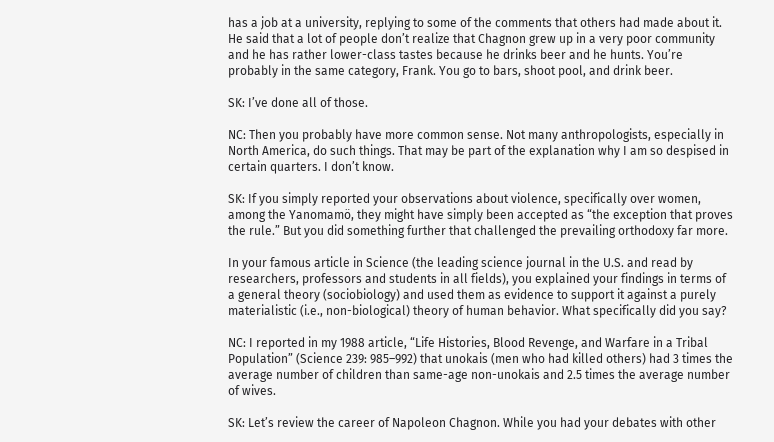has a job at a university, replying to some of the comments that others had made about it. He said that a lot of people don’t realize that Chagnon grew up in a very poor community and he has rather lower-class tastes because he drinks beer and he hunts. You’re probably in the same category, Frank. You go to bars, shoot pool, and drink beer.

SK: I’ve done all of those.

NC: Then you probably have more common sense. Not many anthropologists, especially in North America, do such things. That may be part of the explanation why I am so despised in certain quarters. I don’t know.

SK: If you simply reported your observations about violence, specifically over women, among the Yanomamö, they might have simply been accepted as “the exception that proves the rule.” But you did something further that challenged the prevailing orthodoxy far more.

In your famous article in Science (the leading science journal in the U.S. and read by researchers, professors and students in all fields), you explained your findings in terms of a general theory (sociobiology) and used them as evidence to support it against a purely materialistic (i.e., non-biological) theory of human behavior. What specifically did you say?

NC: I reported in my 1988 article, “Life Histories, Blood Revenge, and Warfare in a Tribal Population” (Science 239: 985–992) that unokais (men who had killed others) had 3 times the average number of children than same-age non-unokais and 2.5 times the average number of wives.

SK: Let’s review the career of Napoleon Chagnon. While you had your debates with other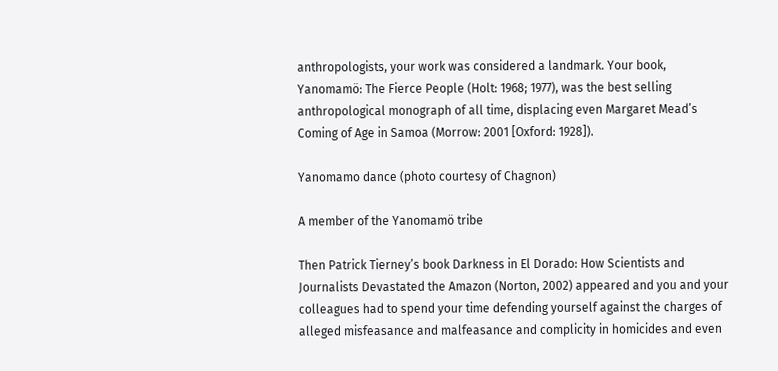anthropologists, your work was considered a landmark. Your book, Yanomamö: The Fierce People (Holt: 1968; 1977), was the best selling anthropological monograph of all time, displacing even Margaret Mead’s Coming of Age in Samoa (Morrow: 2001 [Oxford: 1928]).

Yanomamo dance (photo courtesy of Chagnon)

A member of the Yanomamö tribe

Then Patrick Tierney’s book Darkness in El Dorado: How Scientists and Journalists Devastated the Amazon (Norton, 2002) appeared and you and your colleagues had to spend your time defending yourself against the charges of alleged misfeasance and malfeasance and complicity in homicides and even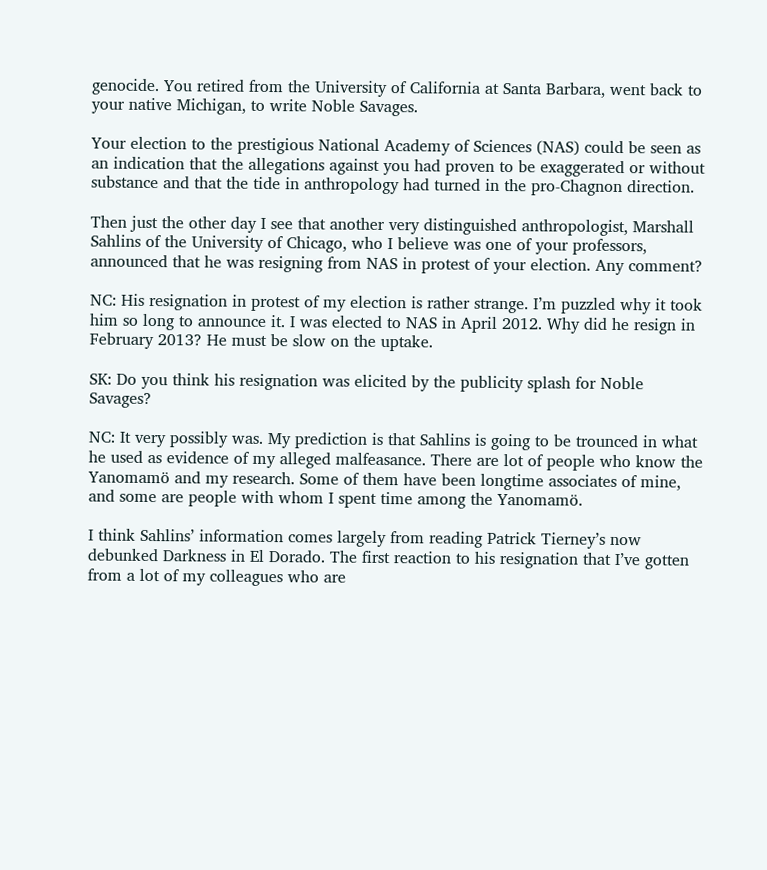genocide. You retired from the University of California at Santa Barbara, went back to your native Michigan, to write Noble Savages.

Your election to the prestigious National Academy of Sciences (NAS) could be seen as an indication that the allegations against you had proven to be exaggerated or without substance and that the tide in anthropology had turned in the pro-Chagnon direction.

Then just the other day I see that another very distinguished anthropologist, Marshall Sahlins of the University of Chicago, who I believe was one of your professors, announced that he was resigning from NAS in protest of your election. Any comment?

NC: His resignation in protest of my election is rather strange. I’m puzzled why it took him so long to announce it. I was elected to NAS in April 2012. Why did he resign in February 2013? He must be slow on the uptake.

SK: Do you think his resignation was elicited by the publicity splash for Noble Savages?

NC: It very possibly was. My prediction is that Sahlins is going to be trounced in what he used as evidence of my alleged malfeasance. There are lot of people who know the Yanomamö and my research. Some of them have been longtime associates of mine, and some are people with whom I spent time among the Yanomamö.

I think Sahlins’ information comes largely from reading Patrick Tierney’s now debunked Darkness in El Dorado. The first reaction to his resignation that I’ve gotten from a lot of my colleagues who are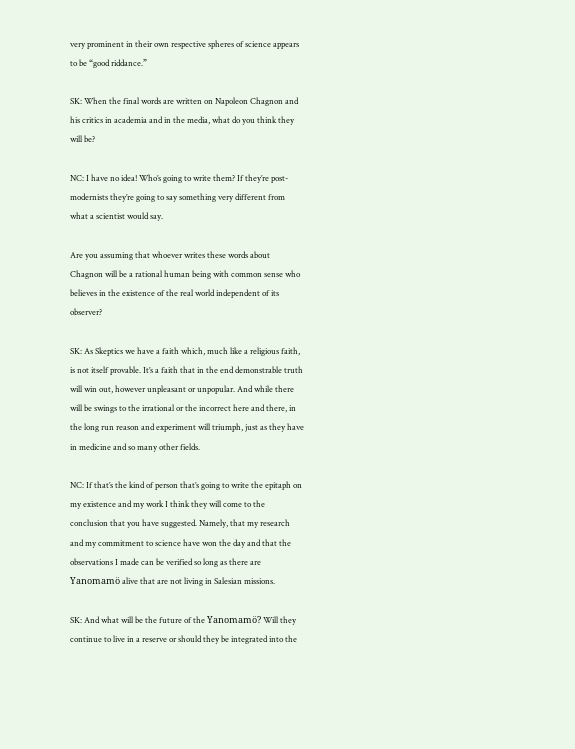very prominent in their own respective spheres of science appears to be “good riddance.”

SK: When the final words are written on Napoleon Chagnon and his critics in academia and in the media, what do you think they will be?

NC: I have no idea! Who’s going to write them? If they’re post-modernists they’re going to say something very different from what a scientist would say.

Are you assuming that whoever writes these words about Chagnon will be a rational human being with common sense who believes in the existence of the real world independent of its observer?

SK: As Skeptics we have a faith which, much like a religious faith, is not itself provable. It’s a faith that in the end demonstrable truth will win out, however unpleasant or unpopular. And while there will be swings to the irrational or the incorrect here and there, in the long run reason and experiment will triumph, just as they have in medicine and so many other fields.

NC: If that’s the kind of person that’s going to write the epitaph on my existence and my work I think they will come to the conclusion that you have suggested. Namely, that my research and my commitment to science have won the day and that the observations I made can be verified so long as there are Yanomamö alive that are not living in Salesian missions.

SK: And what will be the future of the Yanomamö? Will they continue to live in a reserve or should they be integrated into the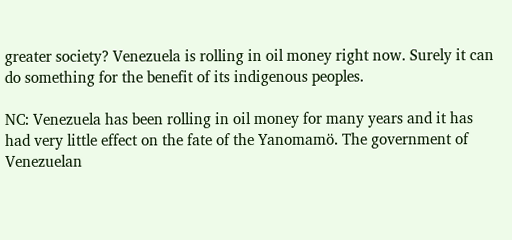greater society? Venezuela is rolling in oil money right now. Surely it can do something for the benefit of its indigenous peoples.

NC: Venezuela has been rolling in oil money for many years and it has had very little effect on the fate of the Yanomamö. The government of Venezuelan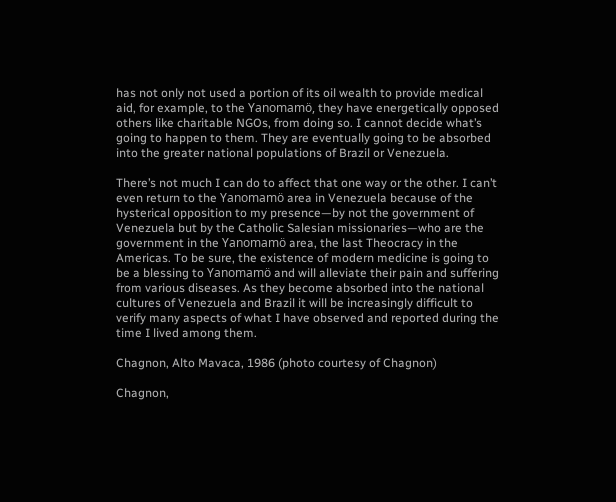has not only not used a portion of its oil wealth to provide medical aid, for example, to the Yanomamö, they have energetically opposed others like charitable NGOs, from doing so. I cannot decide what’s going to happen to them. They are eventually going to be absorbed into the greater national populations of Brazil or Venezuela.

There’s not much I can do to affect that one way or the other. I can’t even return to the Yanomamö area in Venezuela because of the hysterical opposition to my presence—by not the government of Venezuela but by the Catholic Salesian missionaries—who are the government in the Yanomamö area, the last Theocracy in the Americas. To be sure, the existence of modern medicine is going to be a blessing to Yanomamö and will alleviate their pain and suffering from various diseases. As they become absorbed into the national cultures of Venezuela and Brazil it will be increasingly difficult to verify many aspects of what I have observed and reported during the time I lived among them.

Chagnon, Alto Mavaca, 1986 (photo courtesy of Chagnon)

Chagnon,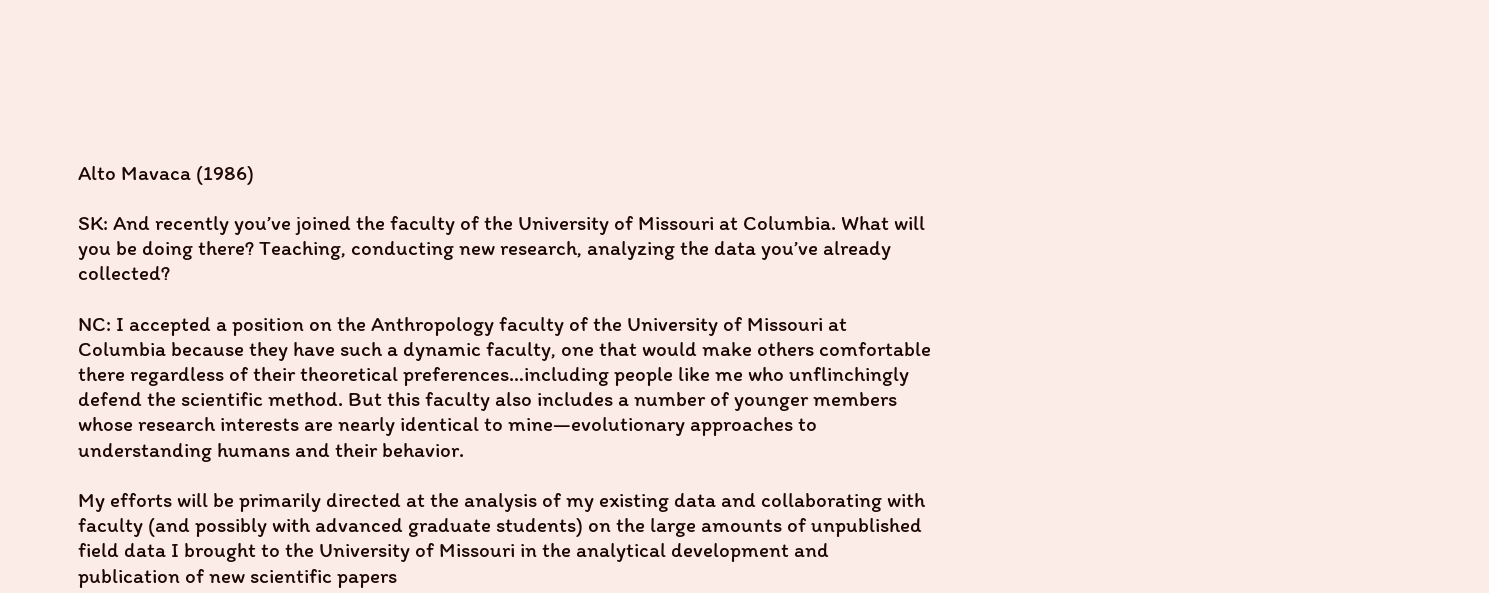Alto Mavaca (1986)

SK: And recently you’ve joined the faculty of the University of Missouri at Columbia. What will you be doing there? Teaching, conducting new research, analyzing the data you’ve already collected?

NC: I accepted a position on the Anthropology faculty of the University of Missouri at Columbia because they have such a dynamic faculty, one that would make others comfortable there regardless of their theoretical preferences…including people like me who unflinchingly defend the scientific method. But this faculty also includes a number of younger members whose research interests are nearly identical to mine—evolutionary approaches to understanding humans and their behavior.

My efforts will be primarily directed at the analysis of my existing data and collaborating with faculty (and possibly with advanced graduate students) on the large amounts of unpublished field data I brought to the University of Missouri in the analytical development and publication of new scientific papers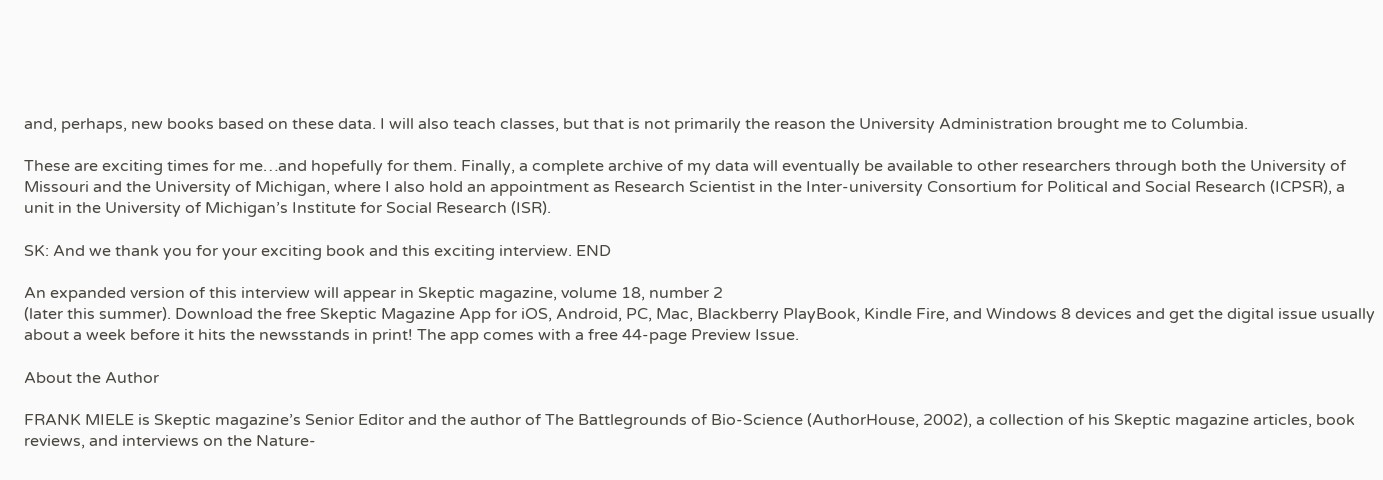and, perhaps, new books based on these data. I will also teach classes, but that is not primarily the reason the University Administration brought me to Columbia.

These are exciting times for me…and hopefully for them. Finally, a complete archive of my data will eventually be available to other researchers through both the University of Missouri and the University of Michigan, where I also hold an appointment as Research Scientist in the Inter-university Consortium for Political and Social Research (ICPSR), a unit in the University of Michigan’s Institute for Social Research (ISR).

SK: And we thank you for your exciting book and this exciting interview. END

An expanded version of this interview will appear in Skeptic magazine, volume 18, number 2
(later this summer). Download the free Skeptic Magazine App for iOS, Android, PC, Mac, Blackberry PlayBook, Kindle Fire, and Windows 8 devices and get the digital issue usually about a week before it hits the newsstands in print! The app comes with a free 44-page Preview Issue.

About the Author

FRANK MIELE is Skeptic magazine’s Senior Editor and the author of The Battlegrounds of Bio-Science (AuthorHouse, 2002), a collection of his Skeptic magazine articles, book reviews, and interviews on the Nature-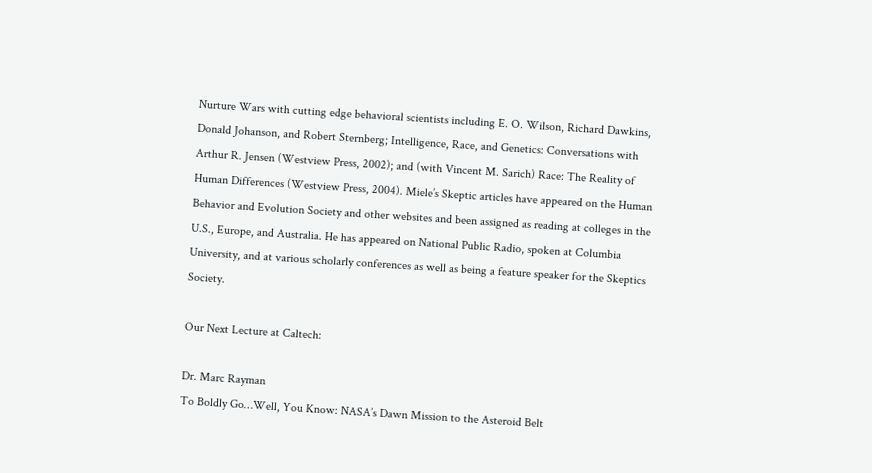Nurture Wars with cutting edge behavioral scientists including E. O. Wilson, Richard Dawkins, Donald Johanson, and Robert Sternberg; Intelligence, Race, and Genetics: Conversations with Arthur R. Jensen (Westview Press, 2002); and (with Vincent M. Sarich) Race: The Reality of Human Differences (Westview Press, 2004). Miele’s Skeptic articles have appeared on the Human Behavior and Evolution Society and other websites and been assigned as reading at colleges in the U.S., Europe, and Australia. He has appeared on National Public Radio, spoken at Columbia University, and at various scholarly conferences as well as being a feature speaker for the Skeptics Society.

Our Next Lecture at Caltech:

Dr. Marc Rayman
To Boldly Go…Well, You Know: NASA’s Dawn Mission to the Asteroid Belt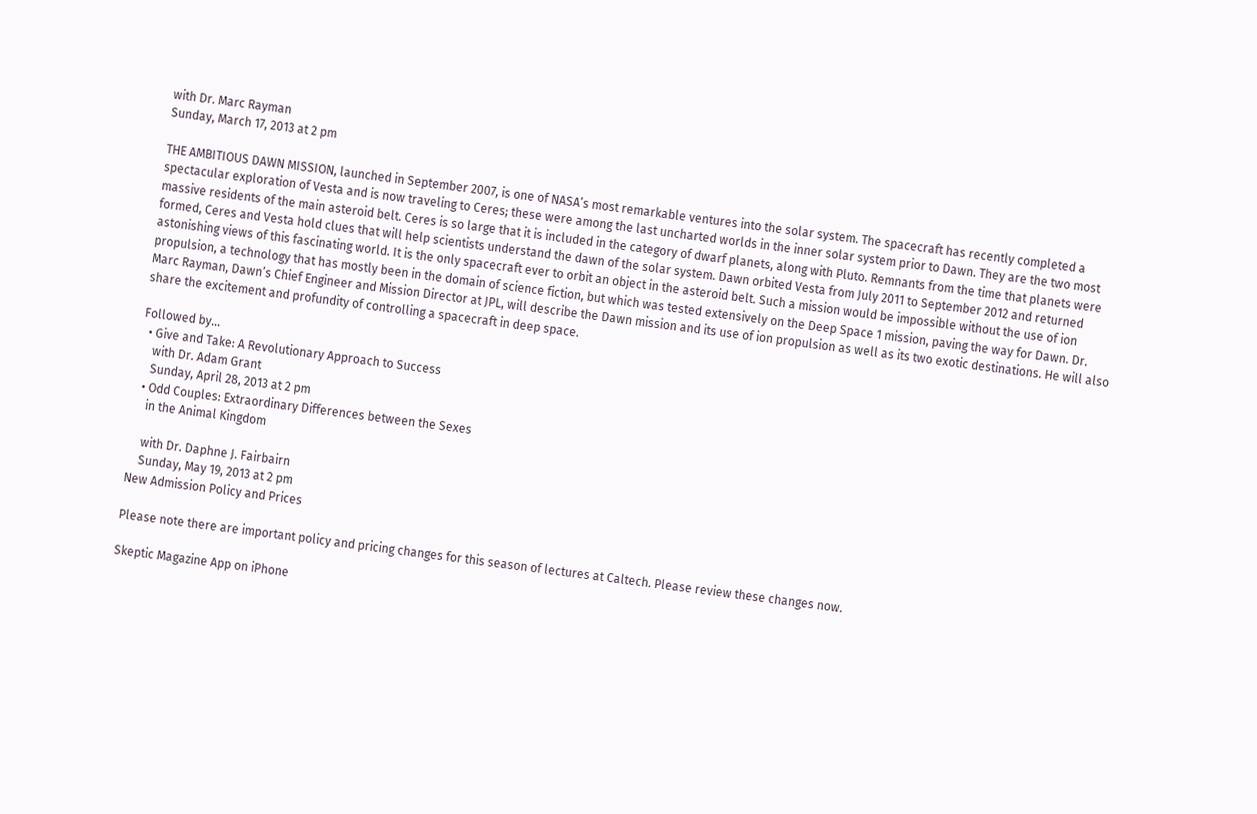with Dr. Marc Rayman
Sunday, March 17, 2013 at 2 pm

THE AMBITIOUS DAWN MISSION, launched in September 2007, is one of NASA’s most remarkable ventures into the solar system. The spacecraft has recently completed a spectacular exploration of Vesta and is now traveling to Ceres; these were among the last uncharted worlds in the inner solar system prior to Dawn. They are the two most massive residents of the main asteroid belt. Ceres is so large that it is included in the category of dwarf planets, along with Pluto. Remnants from the time that planets were formed, Ceres and Vesta hold clues that will help scientists understand the dawn of the solar system. Dawn orbited Vesta from July 2011 to September 2012 and returned astonishing views of this fascinating world. It is the only spacecraft ever to orbit an object in the asteroid belt. Such a mission would be impossible without the use of ion propulsion, a technology that has mostly been in the domain of science fiction, but which was tested extensively on the Deep Space 1 mission, paving the way for Dawn. Dr. Marc Rayman, Dawn’s Chief Engineer and Mission Director at JPL, will describe the Dawn mission and its use of ion propulsion as well as its two exotic destinations. He will also share the excitement and profundity of controlling a spacecraft in deep space.

Followed by…
  • Give and Take: A Revolutionary Approach to Success
    with Dr. Adam Grant
    Sunday, April 28, 2013 at 2 pm
  • Odd Couples: Extraordinary Differences between the Sexes
    in the Animal Kingdom

    with Dr. Daphne J. Fairbairn
    Sunday, May 19, 2013 at 2 pm
New Admission Policy and Prices

Please note there are important policy and pricing changes for this season of lectures at Caltech. Please review these changes now.

Skeptic Magazine App on iPhone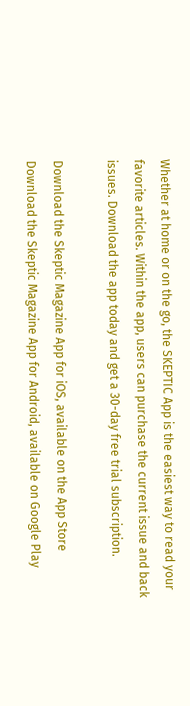Whether at home or on the go, the SKEPTIC App is the easiest way to read your favorite articles. Within the app, users can purchase the current issue and back issues. Download the app today and get a 30-day free trial subscription.

Download the Skeptic Magazine App for iOS, available on the App Store
Download the Skeptic Magazine App for Android, available on Google Play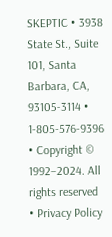SKEPTIC • 3938 State St., Suite 101, Santa Barbara, CA, 93105-3114 • 1-805-576-9396 • Copyright © 1992–2024. All rights reserved • Privacy Policy